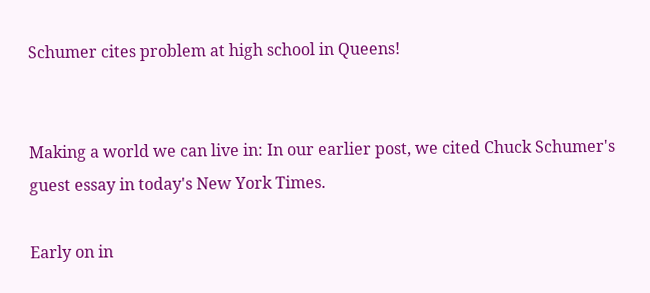Schumer cites problem at high school in Queens!


Making a world we can live in: In our earlier post, we cited Chuck Schumer's guest essay in today's New York Times.

Early on in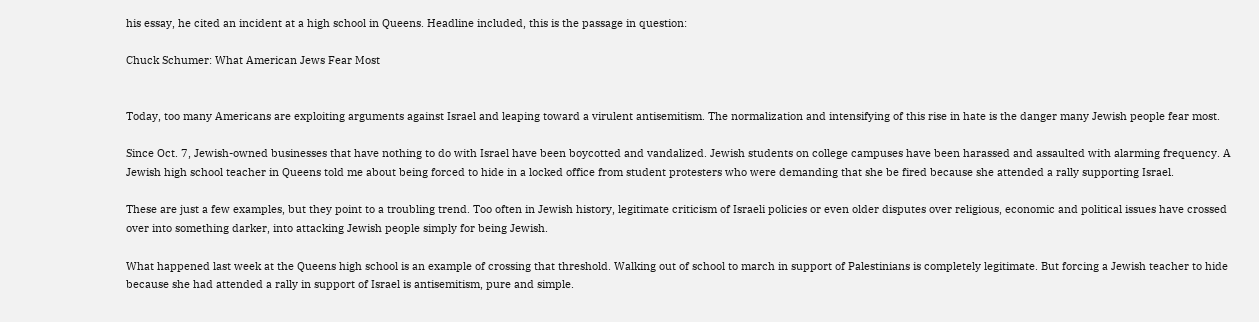his essay, he cited an incident at a high school in Queens. Headline included, this is the passage in question:

Chuck Schumer: What American Jews Fear Most


Today, too many Americans are exploiting arguments against Israel and leaping toward a virulent antisemitism. The normalization and intensifying of this rise in hate is the danger many Jewish people fear most.

Since Oct. 7, Jewish-owned businesses that have nothing to do with Israel have been boycotted and vandalized. Jewish students on college campuses have been harassed and assaulted with alarming frequency. A Jewish high school teacher in Queens told me about being forced to hide in a locked office from student protesters who were demanding that she be fired because she attended a rally supporting Israel.

These are just a few examples, but they point to a troubling trend. Too often in Jewish history, legitimate criticism of Israeli policies or even older disputes over religious, economic and political issues have crossed over into something darker, into attacking Jewish people simply for being Jewish.

What happened last week at the Queens high school is an example of crossing that threshold. Walking out of school to march in support of Palestinians is completely legitimate. But forcing a Jewish teacher to hide because she had attended a rally in support of Israel is antisemitism, pure and simple.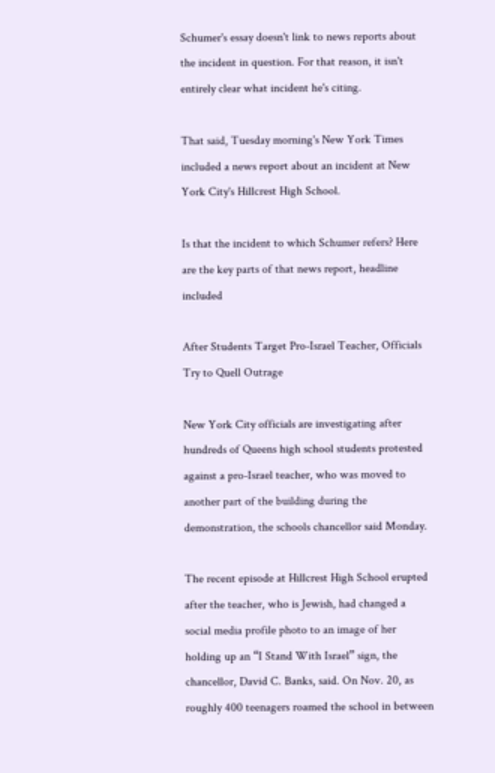Schumer's essay doesn't link to news reports about the incident in question. For that reason, it isn't entirely clear what incident he's citing.

That said, Tuesday morning's New York Times included a news report about an incident at New York City's Hillcrest High School.

Is that the incident to which Schumer refers? Here are the key parts of that news report, headline included

After Students Target Pro-Israel Teacher, Officials Try to Quell Outrage

New York City officials are investigating after hundreds of Queens high school students protested against a pro-Israel teacher, who was moved to another part of the building during the demonstration, the schools chancellor said Monday.

The recent episode at Hillcrest High School erupted after the teacher, who is Jewish, had changed a social media profile photo to an image of her holding up an “I Stand With Israel” sign, the chancellor, David C. Banks, said. On Nov. 20, as roughly 400 teenagers roamed the school in between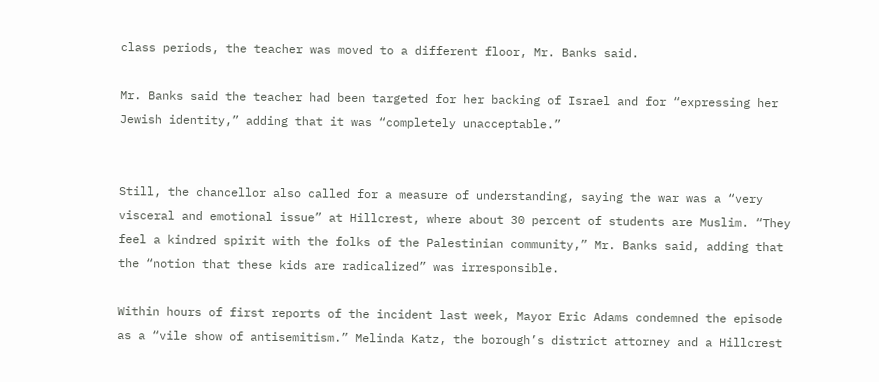class periods, the teacher was moved to a different floor, Mr. Banks said.

Mr. Banks said the teacher had been targeted for her backing of Israel and for “expressing her Jewish identity,” adding that it was “completely unacceptable.”


Still, the chancellor also called for a measure of understanding, saying the war was a “very visceral and emotional issue” at Hillcrest, where about 30 percent of students are Muslim. “They feel a kindred spirit with the folks of the Palestinian community,” Mr. Banks said, adding that the “notion that these kids are radicalized” was irresponsible.

Within hours of first reports of the incident last week, Mayor Eric Adams condemned the episode as a “vile show of antisemitism.” Melinda Katz, the borough’s district attorney and a Hillcrest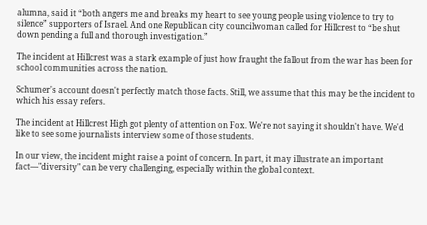alumna, said it “both angers me and breaks my heart to see young people using violence to try to silence” supporters of Israel. And one Republican city councilwoman called for Hillcrest to “be shut down pending a full and thorough investigation.”

The incident at Hillcrest was a stark example of just how fraught the fallout from the war has been for school communities across the nation.

Schumer's account doesn't perfectly match those facts. Still, we assume that this may be the incident to which his essay refers.

The incident at Hillcrest High got plenty of attention on Fox. We're not saying it shouldn't have. We'd like to see some journalists interview some of those students.

In our view, the incident might raise a point of concern. In part, it may illustrate an important fact—"diversity" can be very challenging, especially within the global context.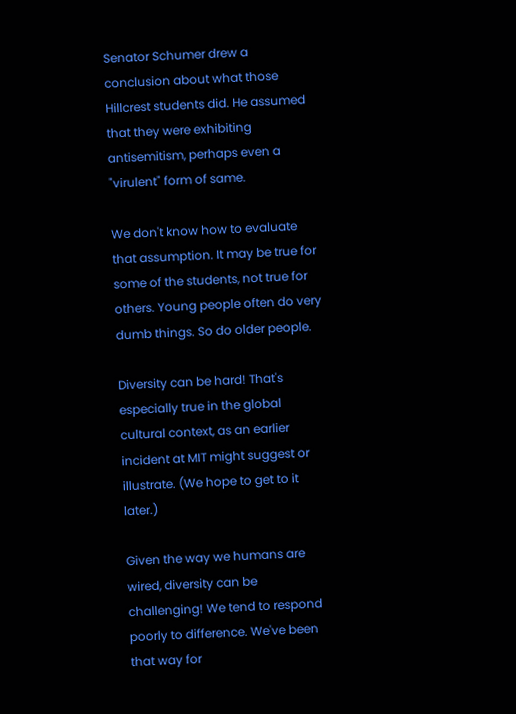Senator Schumer drew a conclusion about what those Hillcrest students did. He assumed that they were exhibiting antisemitism, perhaps even a "virulent" form of same.

We don't know how to evaluate that assumption. It may be true for some of the students, not true for others. Young people often do very dumb things. So do older people.

Diversity can be hard! That's especially true in the global cultural context, as an earlier incident at MIT might suggest or illustrate. (We hope to get to it later.)

Given the way we humans are wired, diversity can be challenging! We tend to respond poorly to difference. We've been that way for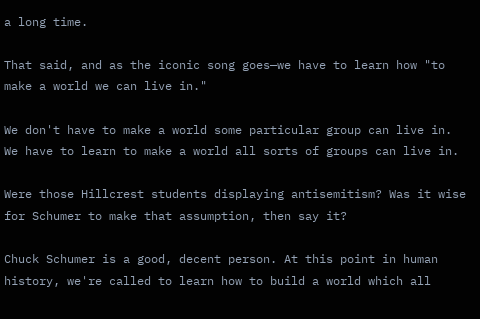a long time.

That said, and as the iconic song goes—we have to learn how "to make a world we can live in."

We don't have to make a world some particular group can live in. We have to learn to make a world all sorts of groups can live in.

Were those Hillcrest students displaying antisemitism? Was it wise for Schumer to make that assumption, then say it?

Chuck Schumer is a good, decent person. At this point in human history, we're called to learn how to build a world which all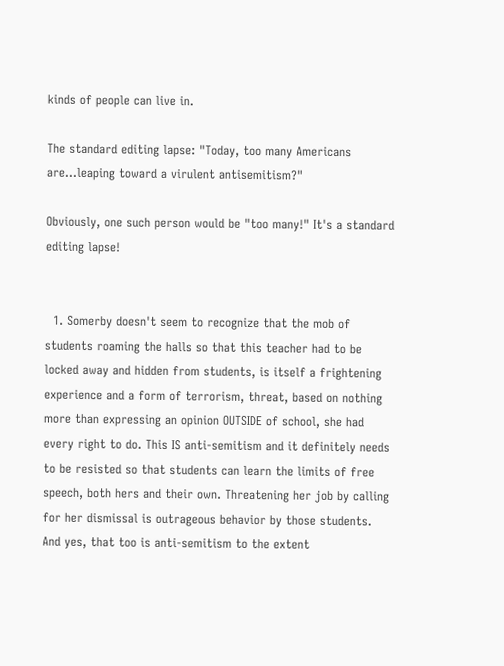kinds of people can live in.

The standard editing lapse: "Today, too many Americans are...leaping toward a virulent antisemitism?"

Obviously, one such person would be "too many!" It's a standard editing lapse!


  1. Somerby doesn't seem to recognize that the mob of students roaming the halls so that this teacher had to be locked away and hidden from students, is itself a frightening experience and a form of terrorism, threat, based on nothing more than expressing an opinion OUTSIDE of school, she had every right to do. This IS anti-semitism and it definitely needs to be resisted so that students can learn the limits of free speech, both hers and their own. Threatening her job by calling for her dismissal is outrageous behavior by those students. And yes, that too is anti-semitism to the extent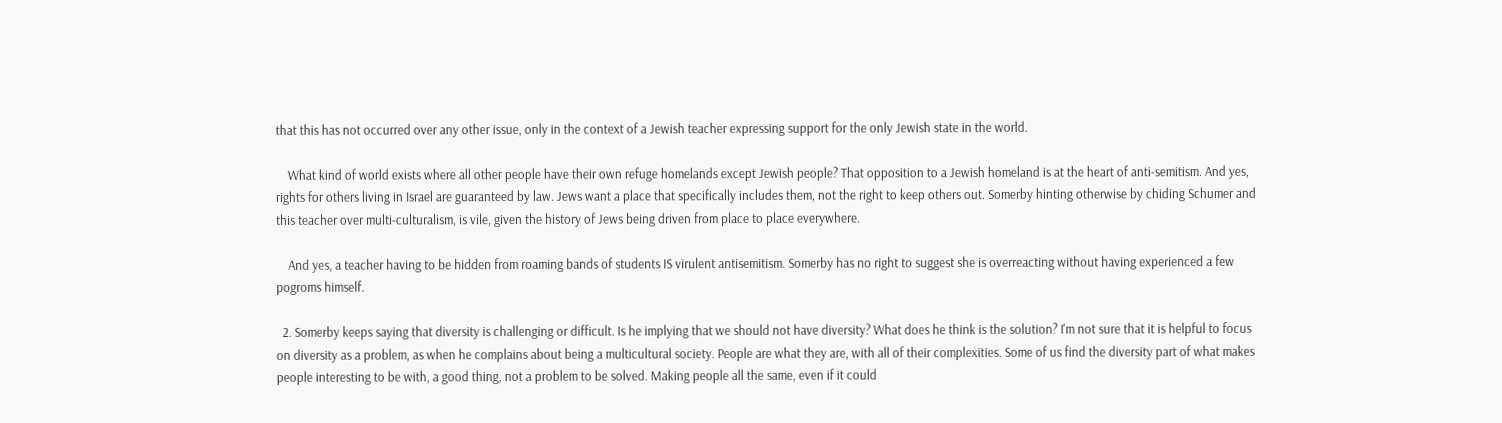that this has not occurred over any other issue, only in the context of a Jewish teacher expressing support for the only Jewish state in the world.

    What kind of world exists where all other people have their own refuge homelands except Jewish people? That opposition to a Jewish homeland is at the heart of anti-semitism. And yes, rights for others living in Israel are guaranteed by law. Jews want a place that specifically includes them, not the right to keep others out. Somerby hinting otherwise by chiding Schumer and this teacher over multi-culturalism, is vile, given the history of Jews being driven from place to place everywhere.

    And yes, a teacher having to be hidden from roaming bands of students IS virulent antisemitism. Somerby has no right to suggest she is overreacting without having experienced a few pogroms himself.

  2. Somerby keeps saying that diversity is challenging or difficult. Is he implying that we should not have diversity? What does he think is the solution? I'm not sure that it is helpful to focus on diversity as a problem, as when he complains about being a multicultural society. People are what they are, with all of their complexities. Some of us find the diversity part of what makes people interesting to be with, a good thing, not a problem to be solved. Making people all the same, even if it could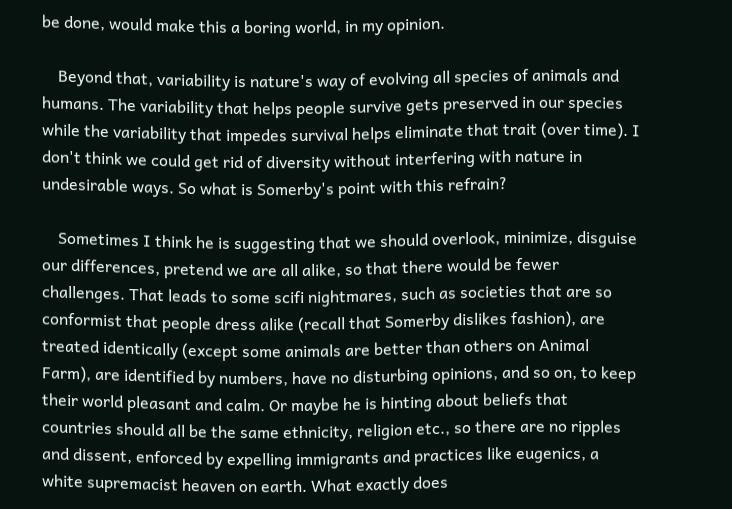be done, would make this a boring world, in my opinion.

    Beyond that, variability is nature's way of evolving all species of animals and humans. The variability that helps people survive gets preserved in our species while the variability that impedes survival helps eliminate that trait (over time). I don't think we could get rid of diversity without interfering with nature in undesirable ways. So what is Somerby's point with this refrain?

    Sometimes I think he is suggesting that we should overlook, minimize, disguise our differences, pretend we are all alike, so that there would be fewer challenges. That leads to some scifi nightmares, such as societies that are so conformist that people dress alike (recall that Somerby dislikes fashion), are treated identically (except some animals are better than others on Animal Farm), are identified by numbers, have no disturbing opinions, and so on, to keep their world pleasant and calm. Or maybe he is hinting about beliefs that countries should all be the same ethnicity, religion etc., so there are no ripples and dissent, enforced by expelling immigrants and practices like eugenics, a white supremacist heaven on earth. What exactly does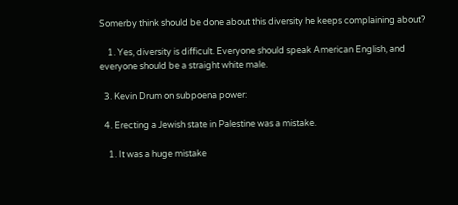Somerby think should be done about this diversity he keeps complaining about?

    1. Yes, diversity is difficult. Everyone should speak American English, and everyone should be a straight white male.

  3. Kevin Drum on subpoena power:

  4. Erecting a Jewish state in Palestine was a mistake.

    1. It was a huge mistake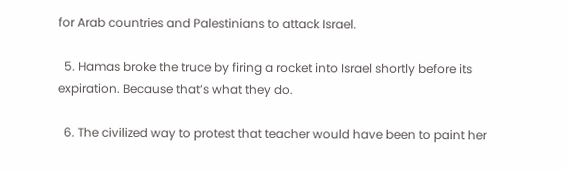for Arab countries and Palestinians to attack Israel.

  5. Hamas broke the truce by firing a rocket into Israel shortly before its expiration. Because that’s what they do.

  6. The civilized way to protest that teacher would have been to paint her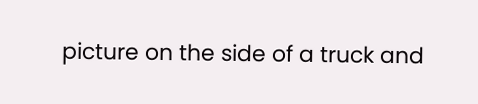picture on the side of a truck and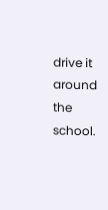drive it around the school.